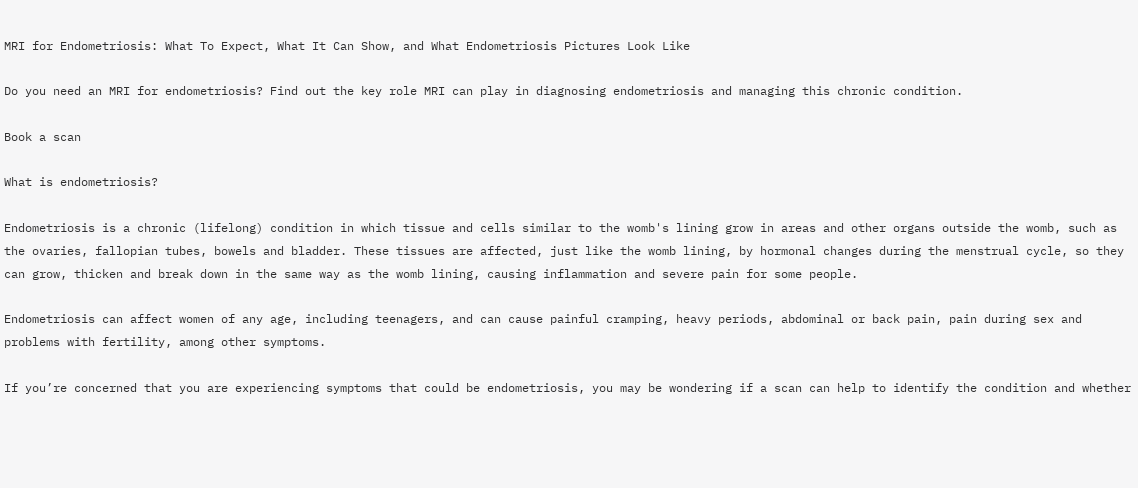MRI for Endometriosis: What To Expect, What It Can Show, and What Endometriosis Pictures Look Like

Do you need an MRI for endometriosis? Find out the key role MRI can play in diagnosing endometriosis and managing this chronic condition.

Book a scan

What is endometriosis?

Endometriosis is a chronic (lifelong) condition in which tissue and cells similar to the womb's lining grow in areas and other organs outside the womb, such as the ovaries, fallopian tubes, bowels and bladder. These tissues are affected, just like the womb lining, by hormonal changes during the menstrual cycle, so they can grow, thicken and break down in the same way as the womb lining, causing inflammation and severe pain for some people.

Endometriosis can affect women of any age, including teenagers, and can cause painful cramping, heavy periods, abdominal or back pain, pain during sex and problems with fertility, among other symptoms.

If you’re concerned that you are experiencing symptoms that could be endometriosis, you may be wondering if a scan can help to identify the condition and whether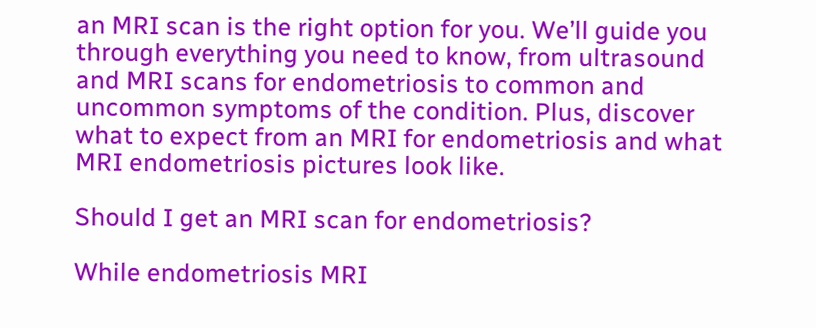an MRI scan is the right option for you. We’ll guide you through everything you need to know, from ultrasound and MRI scans for endometriosis to common and uncommon symptoms of the condition. Plus, discover what to expect from an MRI for endometriosis and what MRI endometriosis pictures look like.

Should I get an MRI scan for endometriosis?

While endometriosis MRI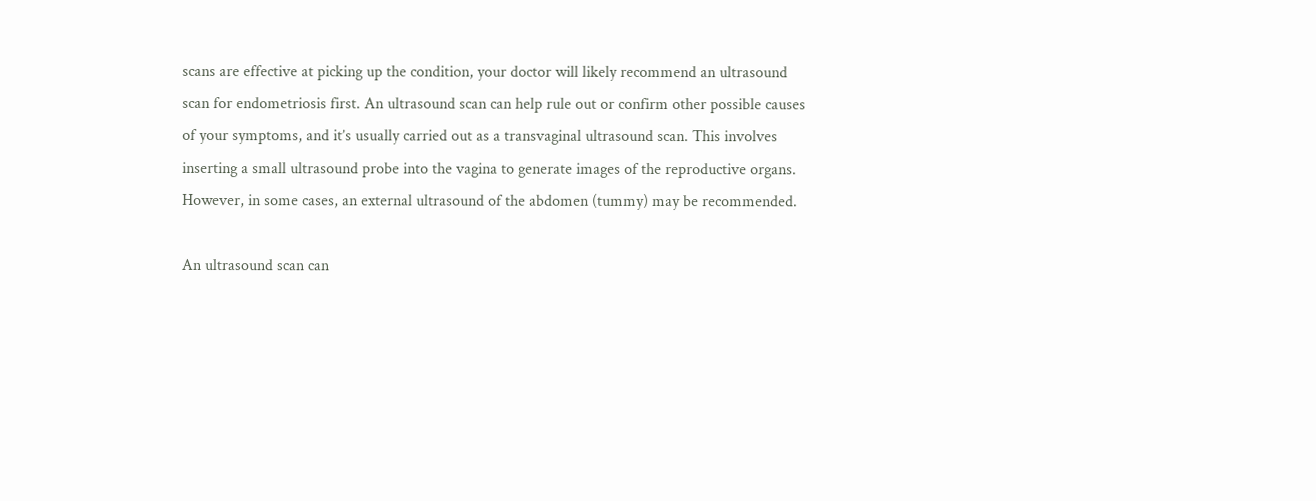scans are effective at picking up the condition, your doctor will likely recommend an ultrasound scan for endometriosis first. An ultrasound scan can help rule out or confirm other possible causes of your symptoms, and it’s usually carried out as a transvaginal ultrasound scan. This involves inserting a small ultrasound probe into the vagina to generate images of the reproductive organs. However, in some cases, an external ultrasound of the abdomen (tummy) may be recommended.

An ultrasound scan can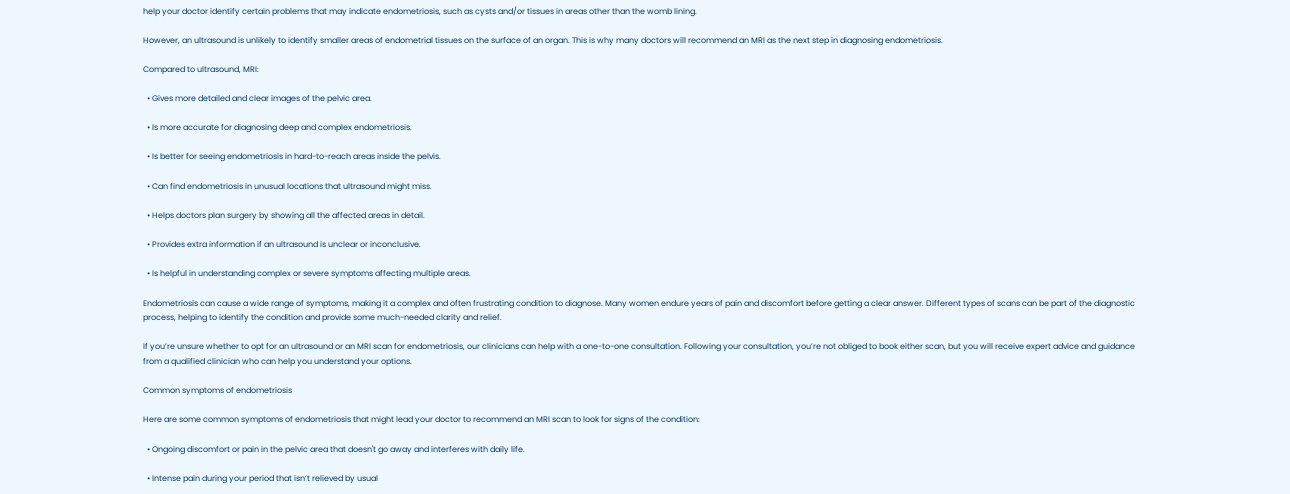help your doctor identify certain problems that may indicate endometriosis, such as cysts and/or tissues in areas other than the womb lining.

However, an ultrasound is unlikely to identify smaller areas of endometrial tissues on the surface of an organ. This is why many doctors will recommend an MRI as the next step in diagnosing endometriosis.

Compared to ultrasound, MRI:

  • Gives more detailed and clear images of the pelvic area.

  • Is more accurate for diagnosing deep and complex endometriosis.

  • Is better for seeing endometriosis in hard-to-reach areas inside the pelvis.

  • Can find endometriosis in unusual locations that ultrasound might miss.

  • Helps doctors plan surgery by showing all the affected areas in detail.

  • Provides extra information if an ultrasound is unclear or inconclusive.

  • Is helpful in understanding complex or severe symptoms affecting multiple areas.

Endometriosis can cause a wide range of symptoms, making it a complex and often frustrating condition to diagnose. Many women endure years of pain and discomfort before getting a clear answer. Different types of scans can be part of the diagnostic process, helping to identify the condition and provide some much-needed clarity and relief.

If you’re unsure whether to opt for an ultrasound or an MRI scan for endometriosis, our clinicians can help with a one-to-one consultation. Following your consultation, you’re not obliged to book either scan, but you will receive expert advice and guidance from a qualified clinician who can help you understand your options.

Common symptoms of endometriosis

Here are some common symptoms of endometriosis that might lead your doctor to recommend an MRI scan to look for signs of the condition:

  • Ongoing discomfort or pain in the pelvic area that doesn't go away and interferes with daily life.

  • Intense pain during your period that isn’t relieved by usual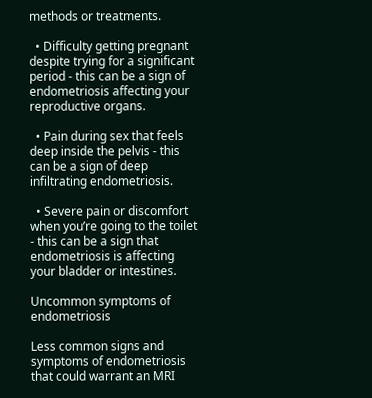methods or treatments.

  • Difficulty getting pregnant despite trying for a significant period - this can be a sign of endometriosis affecting your reproductive organs.

  • Pain during sex that feels deep inside the pelvis - this can be a sign of deep infiltrating endometriosis.

  • Severe pain or discomfort when you’re going to the toilet - this can be a sign that endometriosis is affecting your bladder or intestines.

Uncommon symptoms of endometriosis

Less common signs and symptoms of endometriosis that could warrant an MRI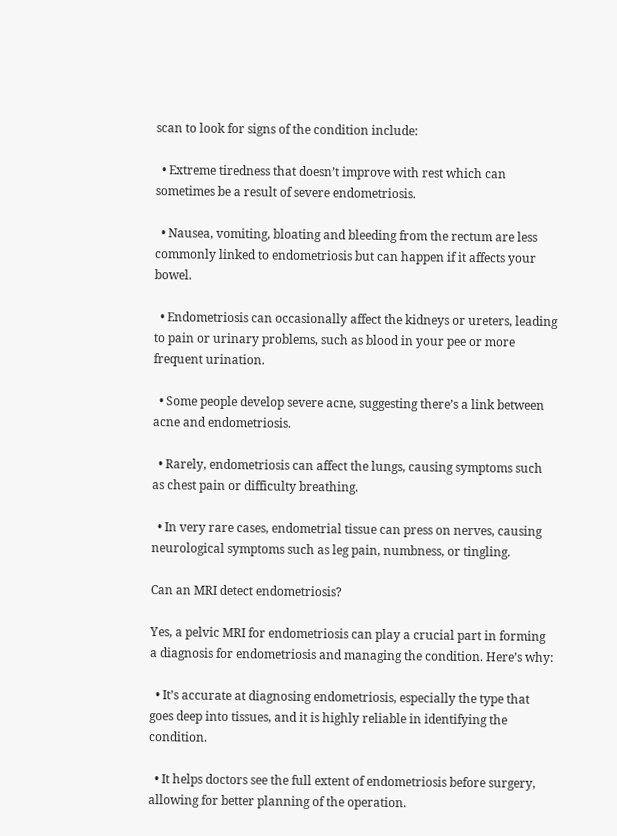scan to look for signs of the condition include:

  • Extreme tiredness that doesn’t improve with rest which can sometimes be a result of severe endometriosis.

  • Nausea, vomiting, bloating and bleeding from the rectum are less commonly linked to endometriosis but can happen if it affects your bowel.

  • Endometriosis can occasionally affect the kidneys or ureters, leading to pain or urinary problems, such as blood in your pee or more frequent urination.

  • Some people develop severe acne, suggesting there’s a link between acne and endometriosis.

  • Rarely, endometriosis can affect the lungs, causing symptoms such as chest pain or difficulty breathing.

  • In very rare cases, endometrial tissue can press on nerves, causing neurological symptoms such as leg pain, numbness, or tingling.

Can an MRI detect endometriosis?

Yes, a pelvic MRI for endometriosis can play a crucial part in forming a diagnosis for endometriosis and managing the condition. Here’s why:

  • It’s accurate at diagnosing endometriosis, especially the type that goes deep into tissues, and it is highly reliable in identifying the condition.

  • It helps doctors see the full extent of endometriosis before surgery, allowing for better planning of the operation.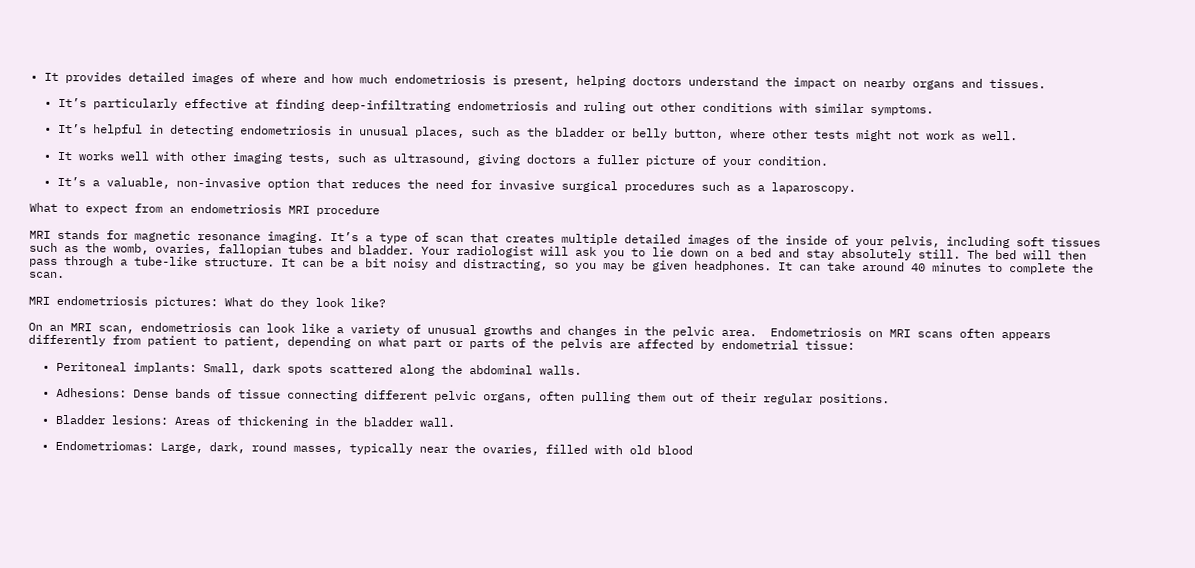• It provides detailed images of where and how much endometriosis is present, helping doctors understand the impact on nearby organs and tissues.

  • It’s particularly effective at finding deep-infiltrating endometriosis and ruling out other conditions with similar symptoms.

  • It’s helpful in detecting endometriosis in unusual places, such as the bladder or belly button, where other tests might not work as well.

  • It works well with other imaging tests, such as ultrasound, giving doctors a fuller picture of your condition.

  • It’s a valuable, non-invasive option that reduces the need for invasive surgical procedures such as a laparoscopy.

What to expect from an endometriosis MRI procedure

MRI stands for magnetic resonance imaging. It’s a type of scan that creates multiple detailed images of the inside of your pelvis, including soft tissues such as the womb, ovaries, fallopian tubes and bladder. Your radiologist will ask you to lie down on a bed and stay absolutely still. The bed will then pass through a tube-like structure. It can be a bit noisy and distracting, so you may be given headphones. It can take around 40 minutes to complete the scan.

MRI endometriosis pictures: What do they look like?

On an MRI scan, endometriosis can look like a variety of unusual growths and changes in the pelvic area.  Endometriosis on MRI scans often appears differently from patient to patient, depending on what part or parts of the pelvis are affected by endometrial tissue:

  • Peritoneal implants: Small, dark spots scattered along the abdominal walls.

  • Adhesions: Dense bands of tissue connecting different pelvic organs, often pulling them out of their regular positions.

  • Bladder lesions: Areas of thickening in the bladder wall.

  • Endometriomas: Large, dark, round masses, typically near the ovaries, filled with old blood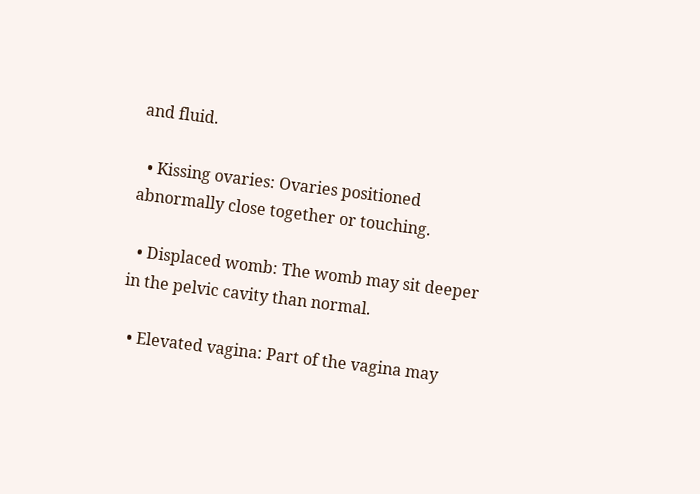and fluid.

  • Kissing ovaries: Ovaries positioned abnormally close together or touching.

  • Displaced womb: The womb may sit deeper in the pelvic cavity than normal.

  • Elevated vagina: Part of the vagina may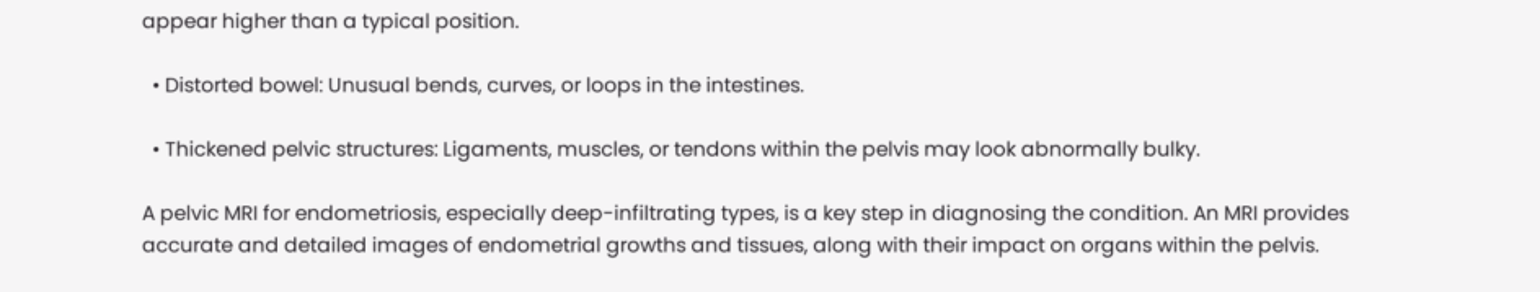appear higher than a typical position.

  • Distorted bowel: Unusual bends, curves, or loops in the intestines.

  • Thickened pelvic structures: Ligaments, muscles, or tendons within the pelvis may look abnormally bulky.

A pelvic MRI for endometriosis, especially deep-infiltrating types, is a key step in diagnosing the condition. An MRI provides accurate and detailed images of endometrial growths and tissues, along with their impact on organs within the pelvis.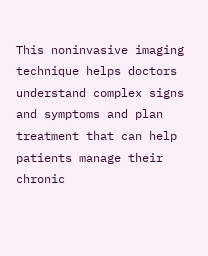This noninvasive imaging technique helps doctors understand complex signs and symptoms and plan treatment that can help patients manage their chronic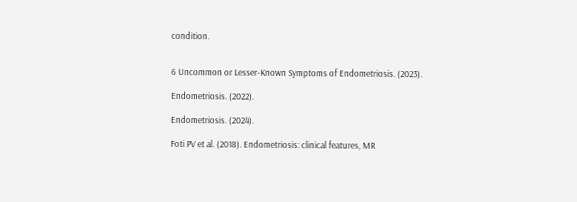condition.


6 Uncommon or Lesser-Known Symptoms of Endometriosis. (2023).

Endometriosis. (2022).

Endometriosis. (2024).

Foti PV et al. (2018). Endometriosis: clinical features, MR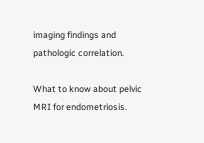imaging findings and pathologic correlation.

What to know about pelvic MRI for endometriosis.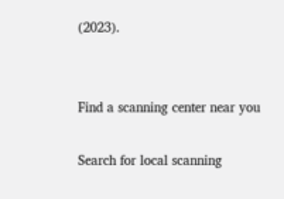(2023).


Find a scanning center near you

Search for local scanning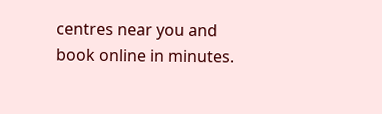centres near you and book online in minutes.